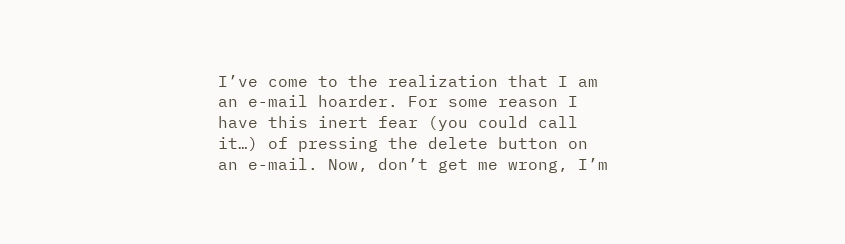I’ve come to the realization that I am an e-mail hoarder. For some reason I have this inert fear (you could call it…) of pressing the delete button on an e-mail. Now, don’t get me wrong, I’m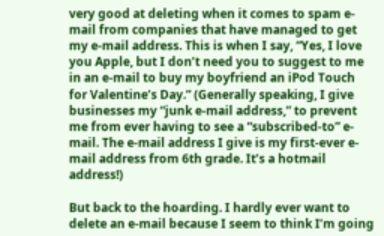very good at deleting when it comes to spam e-mail from companies that have managed to get my e-mail address. This is when I say, “Yes, I love you Apple, but I don’t need you to suggest to me in an e-mail to buy my boyfriend an iPod Touch for Valentine’s Day.” (Generally speaking, I give businesses my “junk e-mail address,” to prevent me from ever having to see a “subscribed-to” e-mail. The e-mail address I give is my first-ever e-mail address from 6th grade. It’s a hotmail address!)

But back to the hoarding. I hardly ever want to delete an e-mail because I seem to think I’m going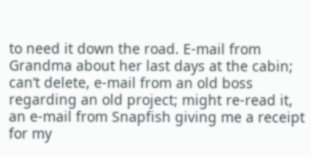to need it down the road. E-mail from Grandma about her last days at the cabin; can’t delete, e-mail from an old boss regarding an old project; might re-read it, an e-mail from Snapfish giving me a receipt for my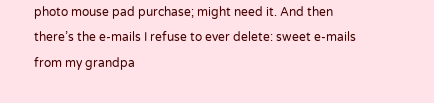photo mouse pad purchase; might need it. And then there’s the e-mails I refuse to ever delete: sweet e-mails from my grandpa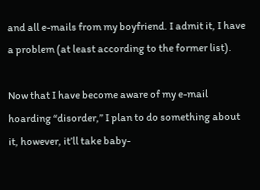and all e-mails from my boyfriend. I admit it, I have a problem (at least according to the former list).

Now that I have become aware of my e-mail hoarding “disorder,” I plan to do something about it, however, it’ll take baby-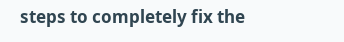steps to completely fix the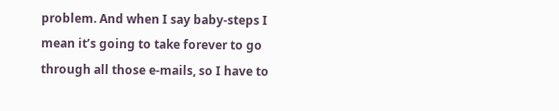problem. And when I say baby-steps I mean it’s going to take forever to go through all those e-mails, so I have to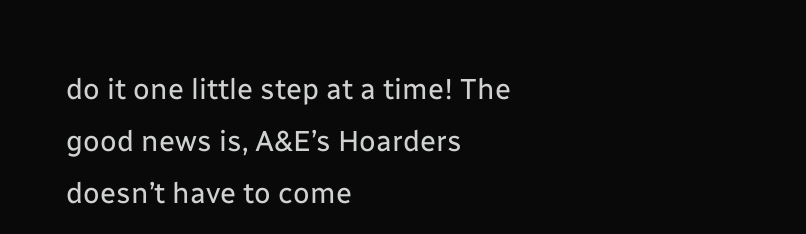do it one little step at a time! The good news is, A&E’s Hoarders doesn’t have to come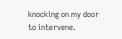knocking on my door to intervene.